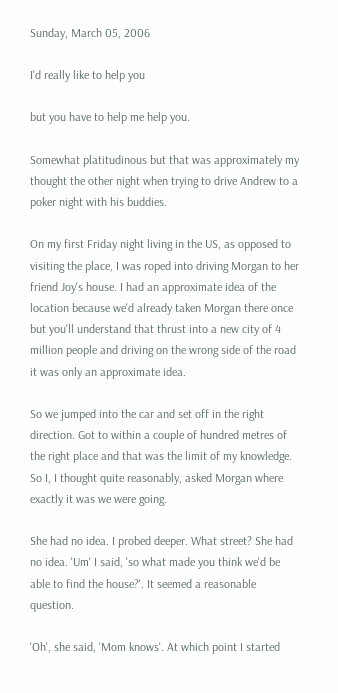Sunday, March 05, 2006

I'd really like to help you

but you have to help me help you.

Somewhat platitudinous but that was approximately my thought the other night when trying to drive Andrew to a poker night with his buddies.

On my first Friday night living in the US, as opposed to visiting the place, I was roped into driving Morgan to her friend Joy's house. I had an approximate idea of the location because we'd already taken Morgan there once but you'll understand that thrust into a new city of 4 million people and driving on the wrong side of the road it was only an approximate idea.

So we jumped into the car and set off in the right direction. Got to within a couple of hundred metres of the right place and that was the limit of my knowledge. So I, I thought quite reasonably, asked Morgan where exactly it was we were going.

She had no idea. I probed deeper. What street? She had no idea. 'Um' I said, 'so what made you think we'd be able to find the house?'. It seemed a reasonable question.

'Oh', she said, 'Mom knows'. At which point I started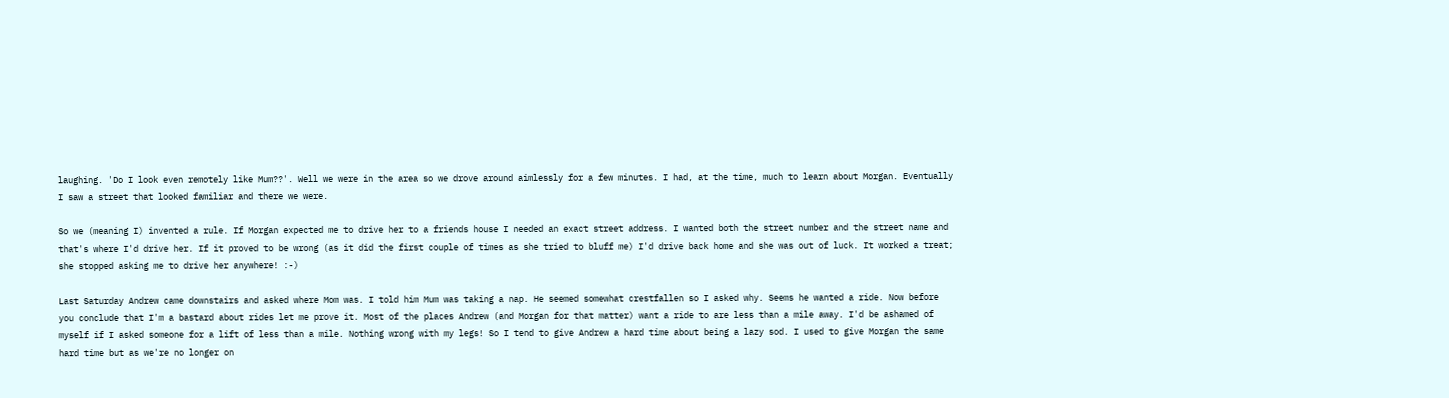laughing. 'Do I look even remotely like Mum??'. Well we were in the area so we drove around aimlessly for a few minutes. I had, at the time, much to learn about Morgan. Eventually I saw a street that looked familiar and there we were.

So we (meaning I) invented a rule. If Morgan expected me to drive her to a friends house I needed an exact street address. I wanted both the street number and the street name and that's where I'd drive her. If it proved to be wrong (as it did the first couple of times as she tried to bluff me) I'd drive back home and she was out of luck. It worked a treat; she stopped asking me to drive her anywhere! :-)

Last Saturday Andrew came downstairs and asked where Mom was. I told him Mum was taking a nap. He seemed somewhat crestfallen so I asked why. Seems he wanted a ride. Now before you conclude that I'm a bastard about rides let me prove it. Most of the places Andrew (and Morgan for that matter) want a ride to are less than a mile away. I'd be ashamed of myself if I asked someone for a lift of less than a mile. Nothing wrong with my legs! So I tend to give Andrew a hard time about being a lazy sod. I used to give Morgan the same hard time but as we're no longer on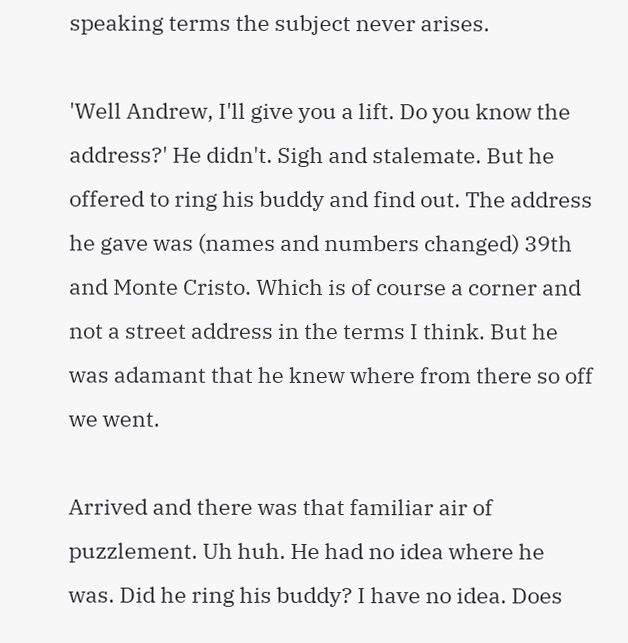speaking terms the subject never arises.

'Well Andrew, I'll give you a lift. Do you know the address?' He didn't. Sigh and stalemate. But he offered to ring his buddy and find out. The address he gave was (names and numbers changed) 39th and Monte Cristo. Which is of course a corner and not a street address in the terms I think. But he was adamant that he knew where from there so off we went.

Arrived and there was that familiar air of puzzlement. Uh huh. He had no idea where he was. Did he ring his buddy? I have no idea. Does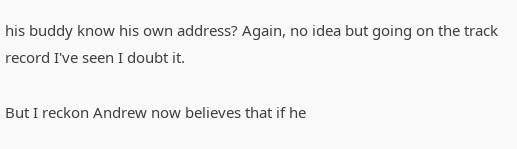his buddy know his own address? Again, no idea but going on the track record I've seen I doubt it.

But I reckon Andrew now believes that if he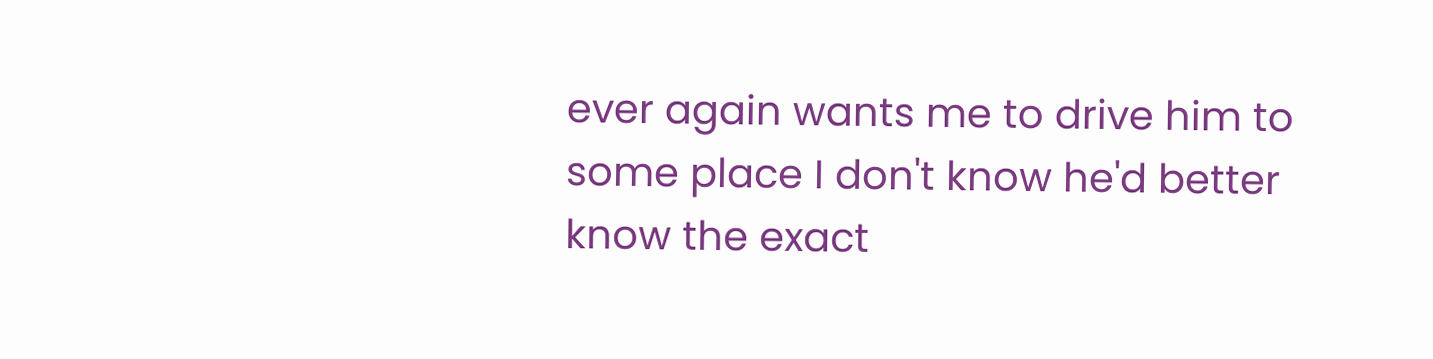ever again wants me to drive him to some place I don't know he'd better know the exact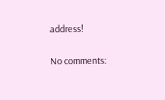address!

No comments: